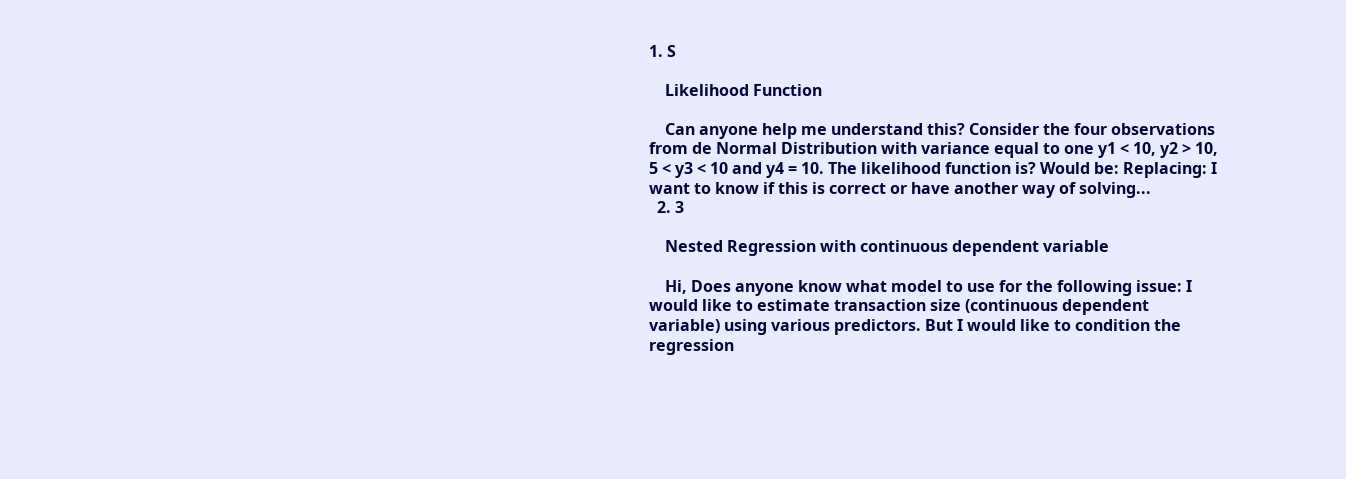1. S

    Likelihood Function

    Can anyone help me understand this? Consider the four observations from de Normal Distribution with variance equal to one y1 < 10, y2 > 10, 5 < y3 < 10 and y4 = 10. The likelihood function is? Would be: Replacing: I want to know if this is correct or have another way of solving...
  2. 3

    Nested Regression with continuous dependent variable

    Hi, Does anyone know what model to use for the following issue: I would like to estimate transaction size (continuous dependent variable) using various predictors. But I would like to condition the regression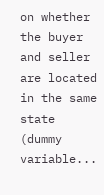on whether the buyer and seller are located in the same state (dummy variable...